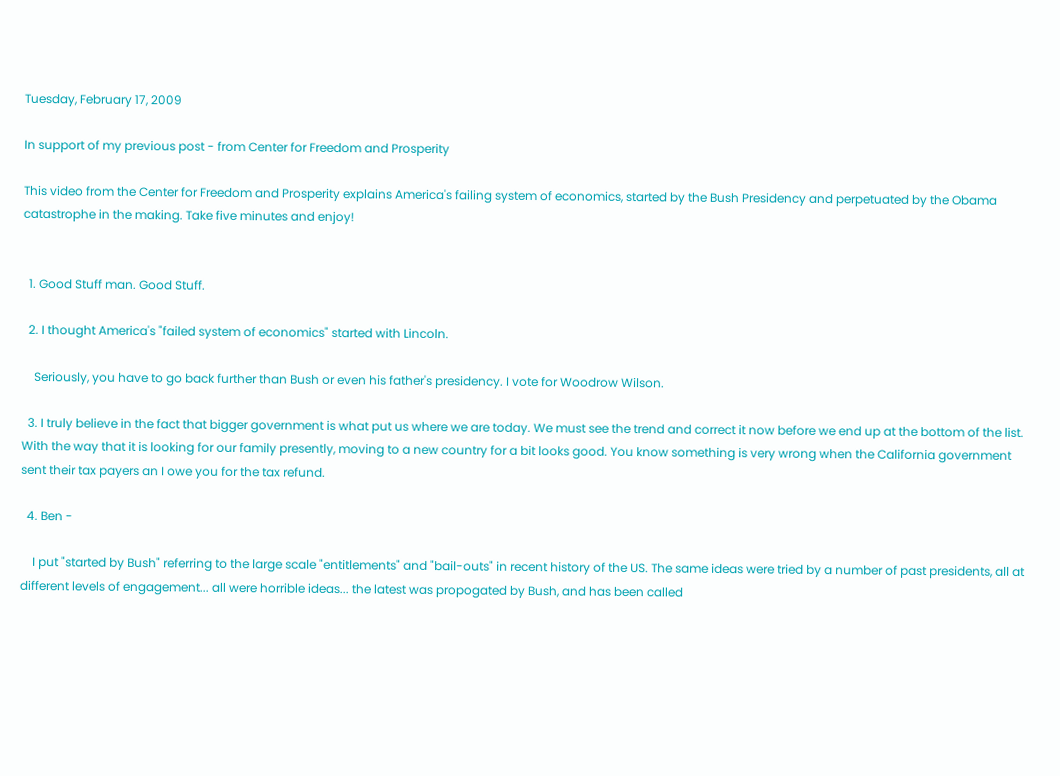Tuesday, February 17, 2009

In support of my previous post - from Center for Freedom and Prosperity

This video from the Center for Freedom and Prosperity explains America's failing system of economics, started by the Bush Presidency and perpetuated by the Obama catastrophe in the making. Take five minutes and enjoy!


  1. Good Stuff man. Good Stuff.

  2. I thought America's "failed system of economics" started with Lincoln.

    Seriously, you have to go back further than Bush or even his father's presidency. I vote for Woodrow Wilson.

  3. I truly believe in the fact that bigger government is what put us where we are today. We must see the trend and correct it now before we end up at the bottom of the list. With the way that it is looking for our family presently, moving to a new country for a bit looks good. You know something is very wrong when the California government sent their tax payers an I owe you for the tax refund.

  4. Ben -

    I put "started by Bush" referring to the large scale "entitlements" and "bail-outs" in recent history of the US. The same ideas were tried by a number of past presidents, all at different levels of engagement... all were horrible ideas... the latest was propogated by Bush, and has been called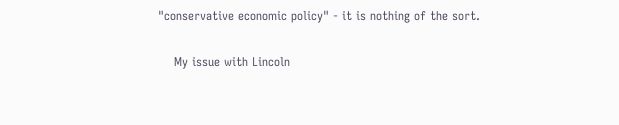"conservative economic policy" - it is nothing of the sort.

    My issue with Lincoln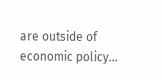are outside of economic policy...